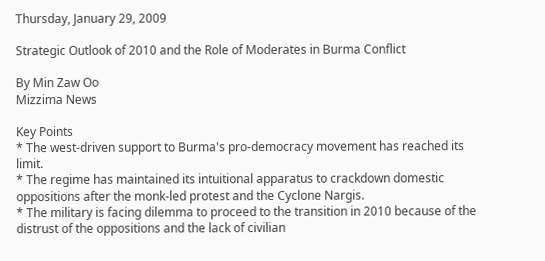Thursday, January 29, 2009

Strategic Outlook of 2010 and the Role of Moderates in Burma Conflict

By Min Zaw Oo
Mizzima News

Key Points
* The west-driven support to Burma's pro-democracy movement has reached its limit.
* The regime has maintained its intuitional apparatus to crackdown domestic oppositions after the monk-led protest and the Cyclone Nargis.
* The military is facing dilemma to proceed to the transition in 2010 because of the distrust of the oppositions and the lack of civilian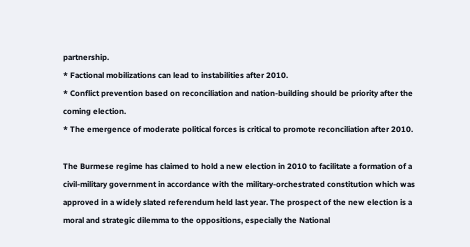partnership.
* Factional mobilizations can lead to instabilities after 2010.
* Conflict prevention based on reconciliation and nation-building should be priority after the coming election.
* The emergence of moderate political forces is critical to promote reconciliation after 2010.

The Burmese regime has claimed to hold a new election in 2010 to facilitate a formation of a civil-military government in accordance with the military-orchestrated constitution which was approved in a widely slated referendum held last year. The prospect of the new election is a moral and strategic dilemma to the oppositions, especially the National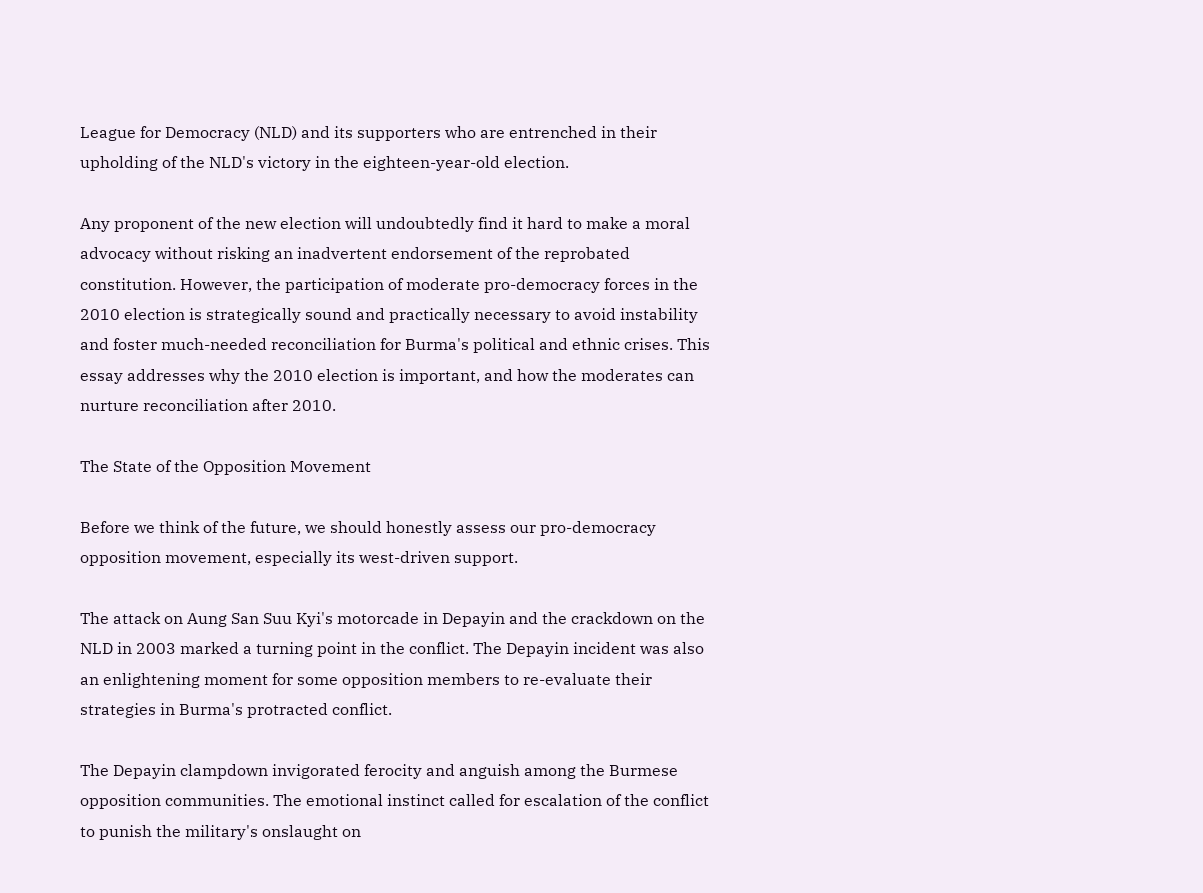League for Democracy (NLD) and its supporters who are entrenched in their upholding of the NLD's victory in the eighteen-year-old election.

Any proponent of the new election will undoubtedly find it hard to make a moral advocacy without risking an inadvertent endorsement of the reprobated constitution. However, the participation of moderate pro-democracy forces in the 2010 election is strategically sound and practically necessary to avoid instability and foster much-needed reconciliation for Burma's political and ethnic crises. This essay addresses why the 2010 election is important, and how the moderates can nurture reconciliation after 2010.

The State of the Opposition Movement

Before we think of the future, we should honestly assess our pro-democracy opposition movement, especially its west-driven support.

The attack on Aung San Suu Kyi's motorcade in Depayin and the crackdown on the NLD in 2003 marked a turning point in the conflict. The Depayin incident was also an enlightening moment for some opposition members to re-evaluate their strategies in Burma's protracted conflict.

The Depayin clampdown invigorated ferocity and anguish among the Burmese opposition communities. The emotional instinct called for escalation of the conflict to punish the military's onslaught on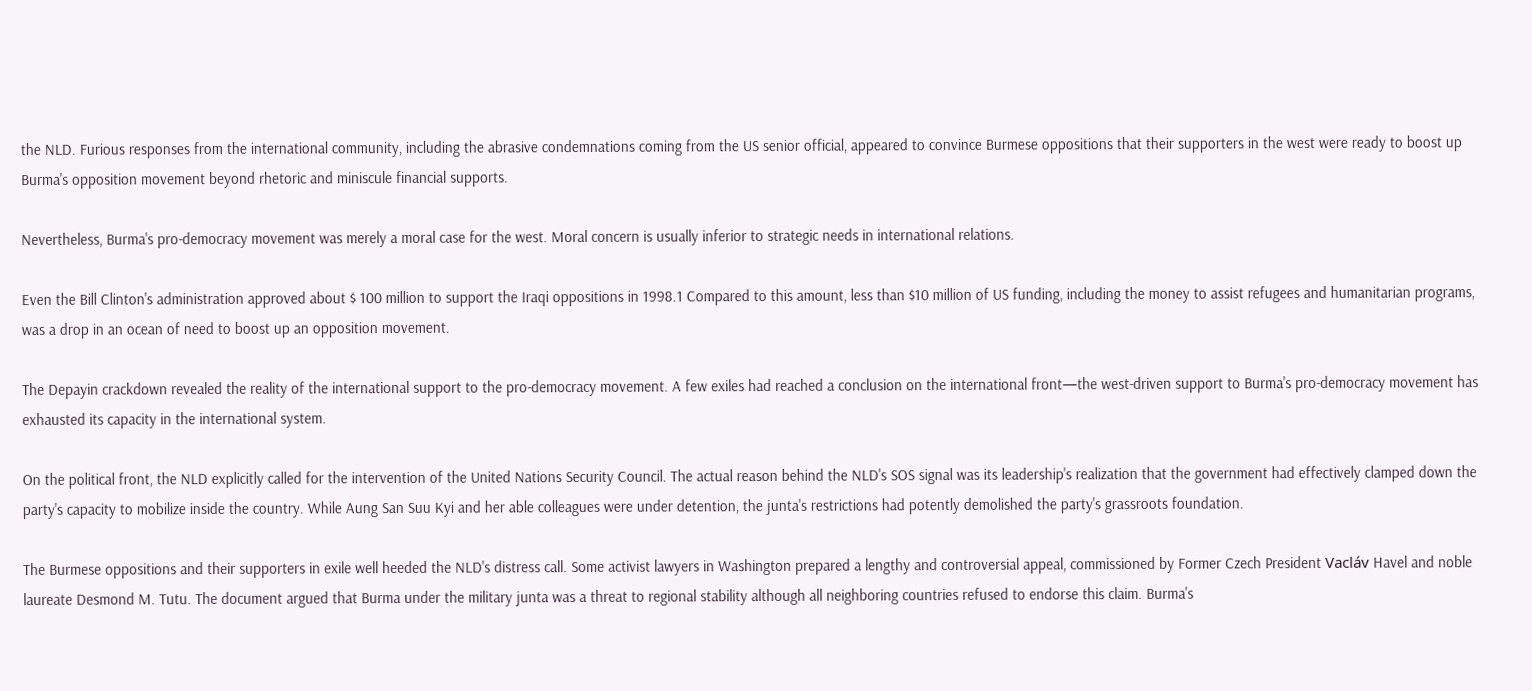the NLD. Furious responses from the international community, including the abrasive condemnations coming from the US senior official, appeared to convince Burmese oppositions that their supporters in the west were ready to boost up Burma's opposition movement beyond rhetoric and miniscule financial supports.

Nevertheless, Burma's pro-democracy movement was merely a moral case for the west. Moral concern is usually inferior to strategic needs in international relations.

Even the Bill Clinton's administration approved about $ 100 million to support the Iraqi oppositions in 1998.1 Compared to this amount, less than $10 million of US funding, including the money to assist refugees and humanitarian programs, was a drop in an ocean of need to boost up an opposition movement.

The Depayin crackdown revealed the reality of the international support to the pro-democracy movement. A few exiles had reached a conclusion on the international front—the west-driven support to Burma's pro-democracy movement has exhausted its capacity in the international system.

On the political front, the NLD explicitly called for the intervention of the United Nations Security Council. The actual reason behind the NLD's SOS signal was its leadership's realization that the government had effectively clamped down the party's capacity to mobilize inside the country. While Aung San Suu Kyi and her able colleagues were under detention, the junta's restrictions had potently demolished the party's grassroots foundation.

The Burmese oppositions and their supporters in exile well heeded the NLD's distress call. Some activist lawyers in Washington prepared a lengthy and controversial appeal, commissioned by Former Czech President Vacláv Havel and noble laureate Desmond M. Tutu. The document argued that Burma under the military junta was a threat to regional stability although all neighboring countries refused to endorse this claim. Burma's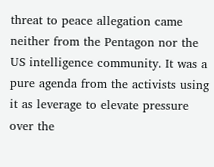threat to peace allegation came neither from the Pentagon nor the US intelligence community. It was a pure agenda from the activists using it as leverage to elevate pressure over the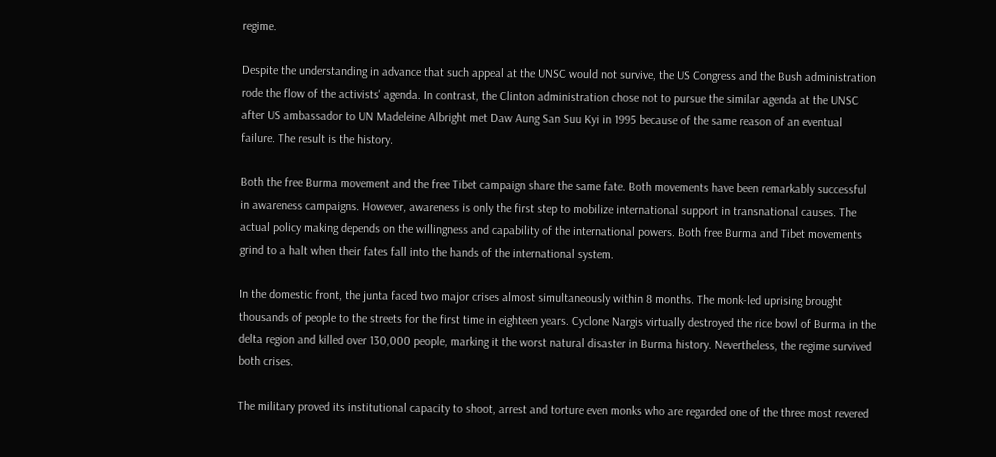regime.

Despite the understanding in advance that such appeal at the UNSC would not survive, the US Congress and the Bush administration rode the flow of the activists' agenda. In contrast, the Clinton administration chose not to pursue the similar agenda at the UNSC after US ambassador to UN Madeleine Albright met Daw Aung San Suu Kyi in 1995 because of the same reason of an eventual failure. The result is the history.

Both the free Burma movement and the free Tibet campaign share the same fate. Both movements have been remarkably successful in awareness campaigns. However, awareness is only the first step to mobilize international support in transnational causes. The actual policy making depends on the willingness and capability of the international powers. Both free Burma and Tibet movements grind to a halt when their fates fall into the hands of the international system.

In the domestic front, the junta faced two major crises almost simultaneously within 8 months. The monk-led uprising brought thousands of people to the streets for the first time in eighteen years. Cyclone Nargis virtually destroyed the rice bowl of Burma in the delta region and killed over 130,000 people, marking it the worst natural disaster in Burma history. Nevertheless, the regime survived both crises.

The military proved its institutional capacity to shoot, arrest and torture even monks who are regarded one of the three most revered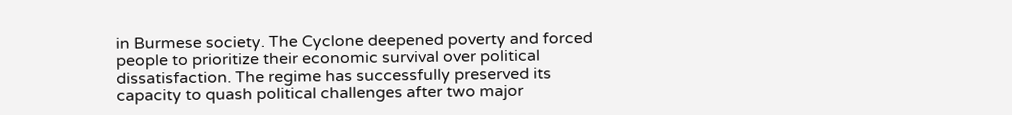in Burmese society. The Cyclone deepened poverty and forced people to prioritize their economic survival over political dissatisfaction. The regime has successfully preserved its capacity to quash political challenges after two major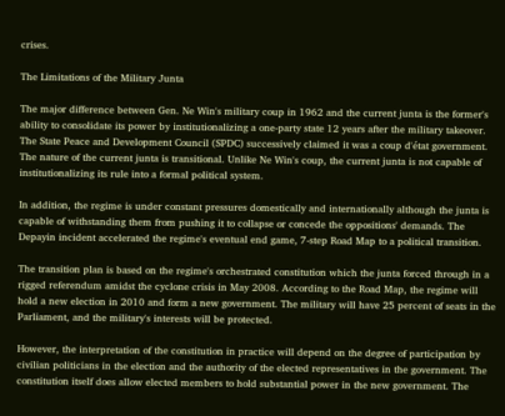crises.

The Limitations of the Military Junta

The major difference between Gen. Ne Win's military coup in 1962 and the current junta is the former's ability to consolidate its power by institutionalizing a one-party state 12 years after the military takeover. The State Peace and Development Council (SPDC) successively claimed it was a coup d'état government. The nature of the current junta is transitional. Unlike Ne Win's coup, the current junta is not capable of institutionalizing its rule into a formal political system.

In addition, the regime is under constant pressures domestically and internationally although the junta is capable of withstanding them from pushing it to collapse or concede the oppositions' demands. The Depayin incident accelerated the regime's eventual end game, 7-step Road Map to a political transition.

The transition plan is based on the regime's orchestrated constitution which the junta forced through in a rigged referendum amidst the cyclone crisis in May 2008. According to the Road Map, the regime will hold a new election in 2010 and form a new government. The military will have 25 percent of seats in the Parliament, and the military's interests will be protected.

However, the interpretation of the constitution in practice will depend on the degree of participation by civilian politicians in the election and the authority of the elected representatives in the government. The constitution itself does allow elected members to hold substantial power in the new government. The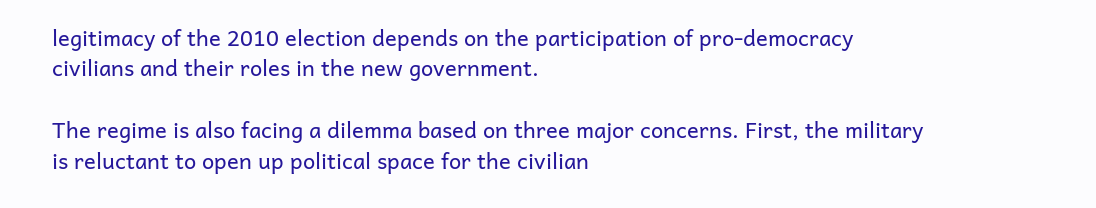legitimacy of the 2010 election depends on the participation of pro-democracy civilians and their roles in the new government.

The regime is also facing a dilemma based on three major concerns. First, the military is reluctant to open up political space for the civilian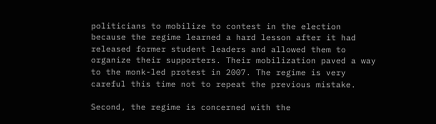politicians to mobilize to contest in the election because the regime learned a hard lesson after it had released former student leaders and allowed them to organize their supporters. Their mobilization paved a way to the monk-led protest in 2007. The regime is very careful this time not to repeat the previous mistake.

Second, the regime is concerned with the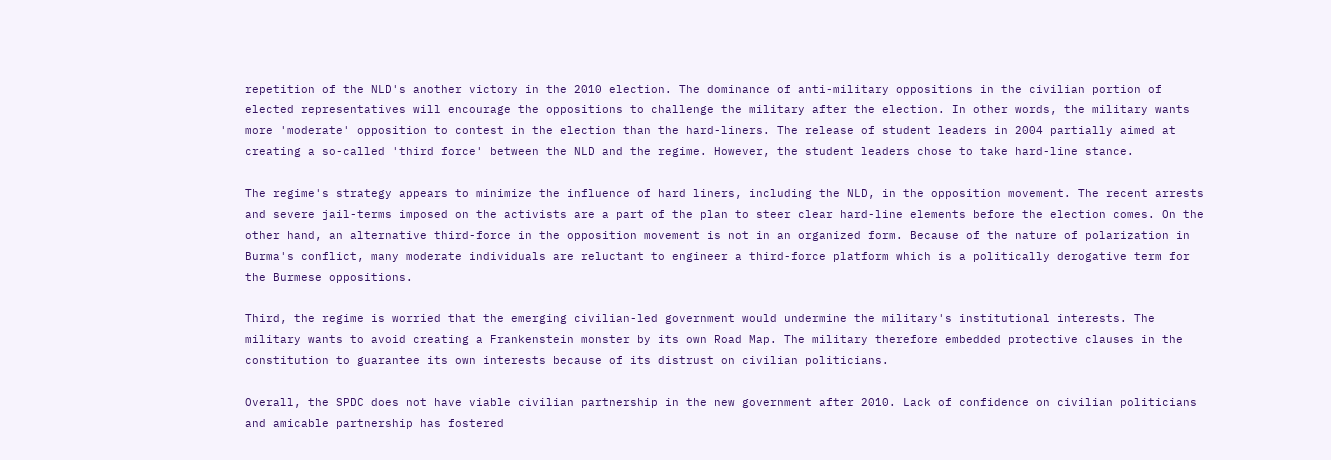repetition of the NLD's another victory in the 2010 election. The dominance of anti-military oppositions in the civilian portion of elected representatives will encourage the oppositions to challenge the military after the election. In other words, the military wants more 'moderate' opposition to contest in the election than the hard-liners. The release of student leaders in 2004 partially aimed at creating a so-called 'third force' between the NLD and the regime. However, the student leaders chose to take hard-line stance.

The regime's strategy appears to minimize the influence of hard liners, including the NLD, in the opposition movement. The recent arrests and severe jail-terms imposed on the activists are a part of the plan to steer clear hard-line elements before the election comes. On the other hand, an alternative third-force in the opposition movement is not in an organized form. Because of the nature of polarization in Burma's conflict, many moderate individuals are reluctant to engineer a third-force platform which is a politically derogative term for the Burmese oppositions.

Third, the regime is worried that the emerging civilian-led government would undermine the military's institutional interests. The military wants to avoid creating a Frankenstein monster by its own Road Map. The military therefore embedded protective clauses in the constitution to guarantee its own interests because of its distrust on civilian politicians.

Overall, the SPDC does not have viable civilian partnership in the new government after 2010. Lack of confidence on civilian politicians and amicable partnership has fostered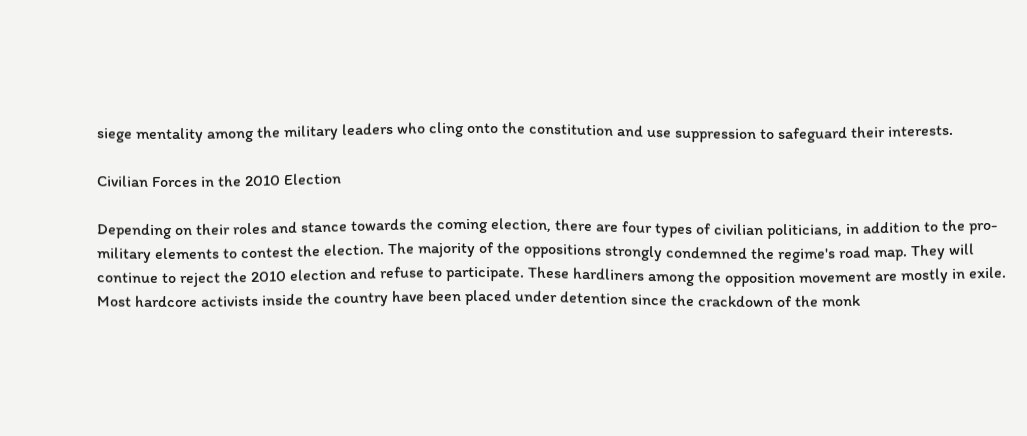siege mentality among the military leaders who cling onto the constitution and use suppression to safeguard their interests.

Civilian Forces in the 2010 Election

Depending on their roles and stance towards the coming election, there are four types of civilian politicians, in addition to the pro-military elements to contest the election. The majority of the oppositions strongly condemned the regime's road map. They will continue to reject the 2010 election and refuse to participate. These hardliners among the opposition movement are mostly in exile. Most hardcore activists inside the country have been placed under detention since the crackdown of the monk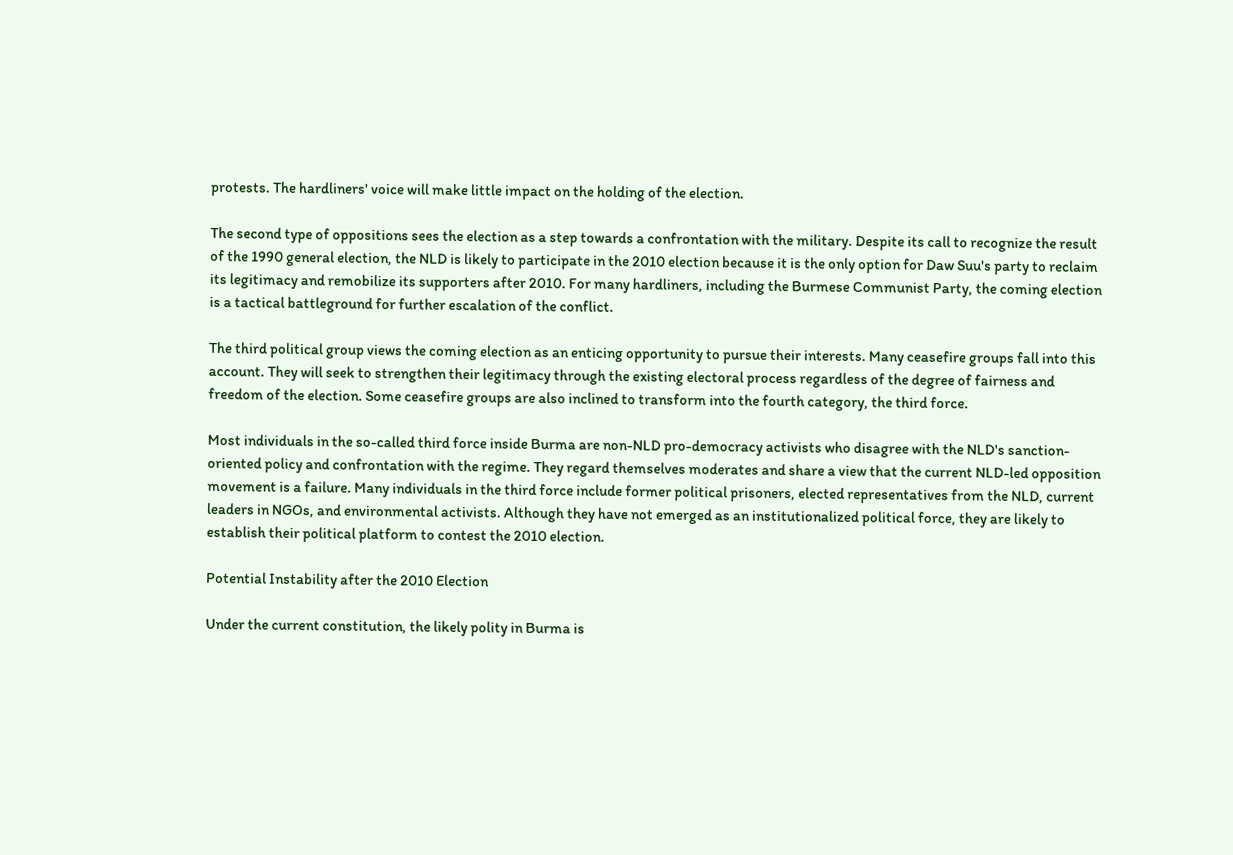protests. The hardliners' voice will make little impact on the holding of the election.

The second type of oppositions sees the election as a step towards a confrontation with the military. Despite its call to recognize the result of the 1990 general election, the NLD is likely to participate in the 2010 election because it is the only option for Daw Suu's party to reclaim its legitimacy and remobilize its supporters after 2010. For many hardliners, including the Burmese Communist Party, the coming election is a tactical battleground for further escalation of the conflict.

The third political group views the coming election as an enticing opportunity to pursue their interests. Many ceasefire groups fall into this account. They will seek to strengthen their legitimacy through the existing electoral process regardless of the degree of fairness and freedom of the election. Some ceasefire groups are also inclined to transform into the fourth category, the third force.

Most individuals in the so-called third force inside Burma are non-NLD pro-democracy activists who disagree with the NLD's sanction-oriented policy and confrontation with the regime. They regard themselves moderates and share a view that the current NLD-led opposition movement is a failure. Many individuals in the third force include former political prisoners, elected representatives from the NLD, current leaders in NGOs, and environmental activists. Although they have not emerged as an institutionalized political force, they are likely to establish their political platform to contest the 2010 election.

Potential Instability after the 2010 Election

Under the current constitution, the likely polity in Burma is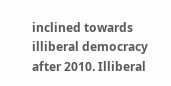inclined towards illiberal democracy after 2010. Illiberal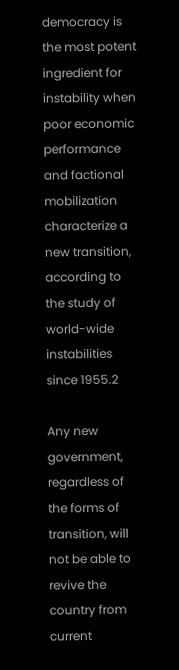democracy is the most potent ingredient for instability when poor economic performance and factional mobilization characterize a new transition, according to the study of world-wide instabilities since 1955.2

Any new government, regardless of the forms of transition, will not be able to revive the country from current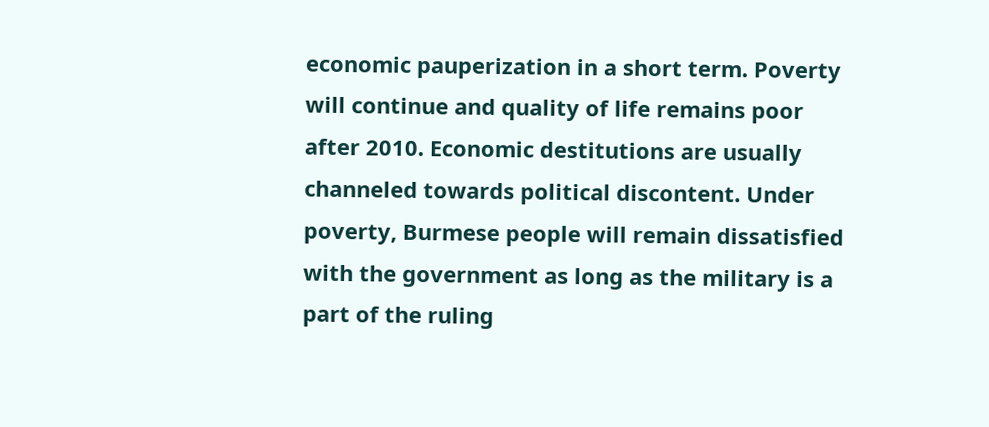economic pauperization in a short term. Poverty will continue and quality of life remains poor after 2010. Economic destitutions are usually channeled towards political discontent. Under poverty, Burmese people will remain dissatisfied with the government as long as the military is a part of the ruling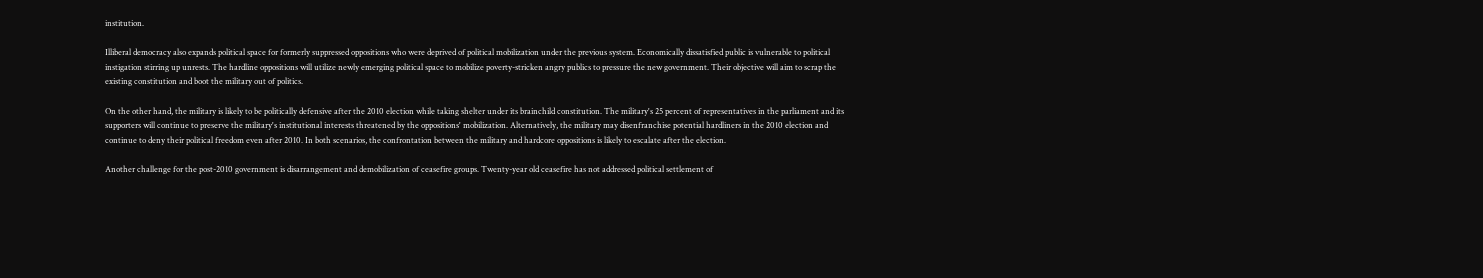institution.

Illiberal democracy also expands political space for formerly suppressed oppositions who were deprived of political mobilization under the previous system. Economically dissatisfied public is vulnerable to political instigation stirring up unrests. The hardline oppositions will utilize newly emerging political space to mobilize poverty-stricken angry publics to pressure the new government. Their objective will aim to scrap the existing constitution and boot the military out of politics.

On the other hand, the military is likely to be politically defensive after the 2010 election while taking shelter under its brainchild constitution. The military's 25 percent of representatives in the parliament and its supporters will continue to preserve the military's institutional interests threatened by the oppositions' mobilization. Alternatively, the military may disenfranchise potential hardliners in the 2010 election and continue to deny their political freedom even after 2010. In both scenarios, the confrontation between the military and hardcore oppositions is likely to escalate after the election.

Another challenge for the post-2010 government is disarrangement and demobilization of ceasefire groups. Twenty-year old ceasefire has not addressed political settlement of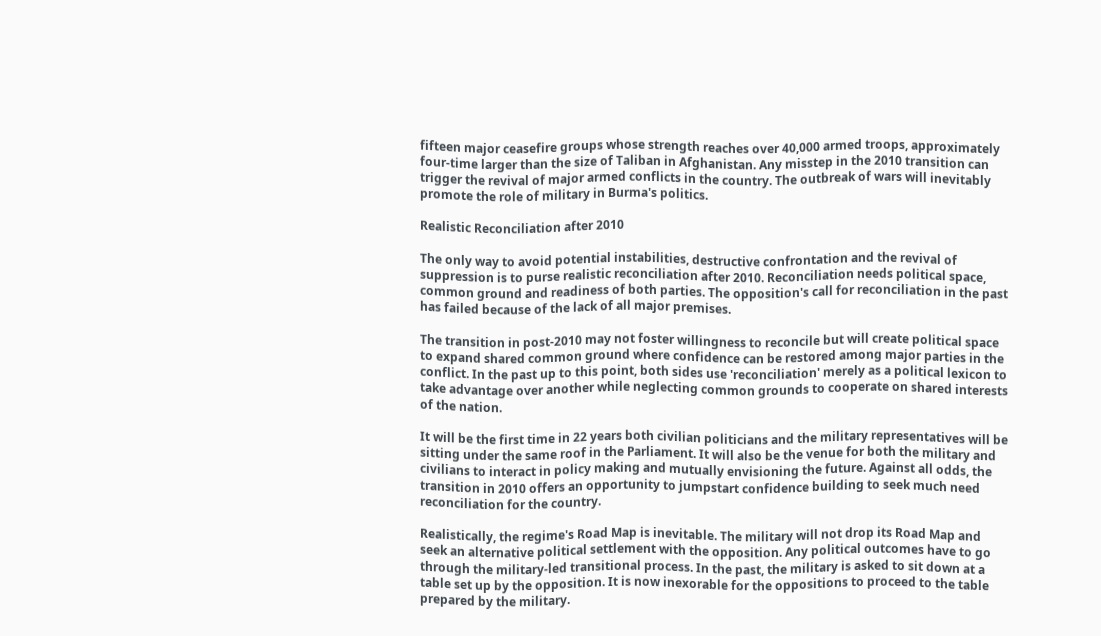fifteen major ceasefire groups whose strength reaches over 40,000 armed troops, approximately four-time larger than the size of Taliban in Afghanistan. Any misstep in the 2010 transition can trigger the revival of major armed conflicts in the country. The outbreak of wars will inevitably promote the role of military in Burma's politics.

Realistic Reconciliation after 2010

The only way to avoid potential instabilities, destructive confrontation and the revival of suppression is to purse realistic reconciliation after 2010. Reconciliation needs political space, common ground and readiness of both parties. The opposition's call for reconciliation in the past has failed because of the lack of all major premises.

The transition in post-2010 may not foster willingness to reconcile but will create political space to expand shared common ground where confidence can be restored among major parties in the conflict. In the past up to this point, both sides use 'reconciliation' merely as a political lexicon to take advantage over another while neglecting common grounds to cooperate on shared interests of the nation.

It will be the first time in 22 years both civilian politicians and the military representatives will be sitting under the same roof in the Parliament. It will also be the venue for both the military and civilians to interact in policy making and mutually envisioning the future. Against all odds, the transition in 2010 offers an opportunity to jumpstart confidence building to seek much need reconciliation for the country.

Realistically, the regime's Road Map is inevitable. The military will not drop its Road Map and seek an alternative political settlement with the opposition. Any political outcomes have to go through the military-led transitional process. In the past, the military is asked to sit down at a table set up by the opposition. It is now inexorable for the oppositions to proceed to the table prepared by the military.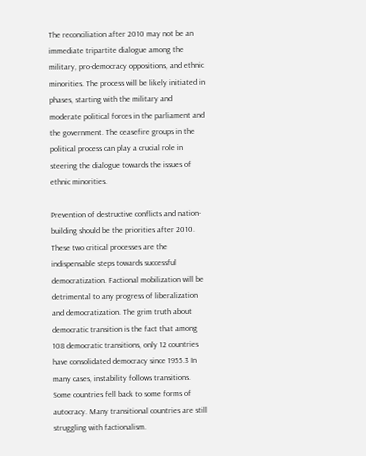The reconciliation after 2010 may not be an immediate tripartite dialogue among the military, pro-democracy oppositions, and ethnic minorities. The process will be likely initiated in phases, starting with the military and moderate political forces in the parliament and the government. The ceasefire groups in the political process can play a crucial role in steering the dialogue towards the issues of ethnic minorities.

Prevention of destructive conflicts and nation-building should be the priorities after 2010. These two critical processes are the indispensable steps towards successful democratization. Factional mobilization will be detrimental to any progress of liberalization and democratization. The grim truth about democratic transition is the fact that among 108 democratic transitions, only 12 countries have consolidated democracy since 1955.3 In many cases, instability follows transitions. Some countries fell back to some forms of autocracy. Many transitional countries are still struggling with factionalism.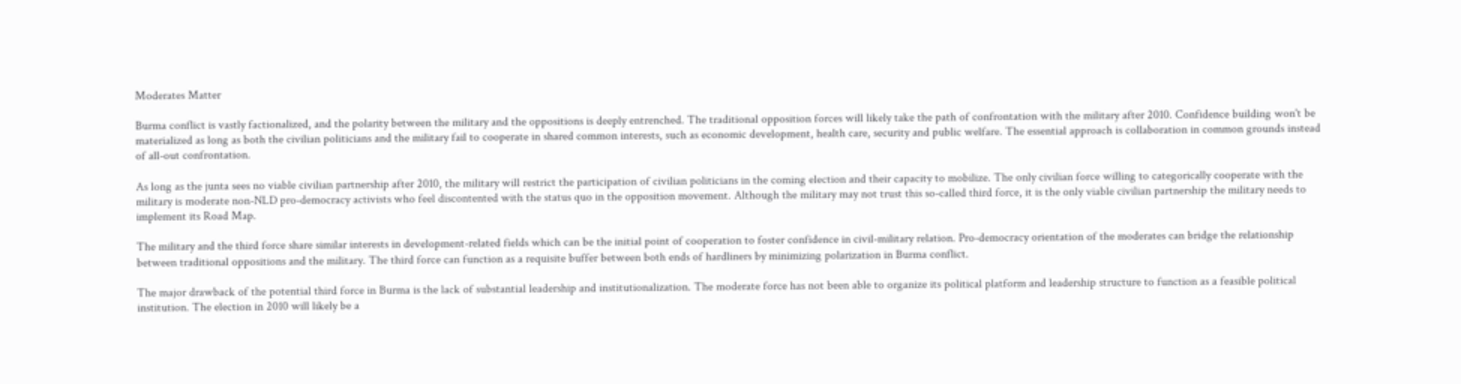Moderates Matter

Burma conflict is vastly factionalized, and the polarity between the military and the oppositions is deeply entrenched. The traditional opposition forces will likely take the path of confrontation with the military after 2010. Confidence building won't be materialized as long as both the civilian politicians and the military fail to cooperate in shared common interests, such as economic development, health care, security and public welfare. The essential approach is collaboration in common grounds instead of all-out confrontation.

As long as the junta sees no viable civilian partnership after 2010, the military will restrict the participation of civilian politicians in the coming election and their capacity to mobilize. The only civilian force willing to categorically cooperate with the military is moderate non-NLD pro-democracy activists who feel discontented with the status quo in the opposition movement. Although the military may not trust this so-called third force, it is the only viable civilian partnership the military needs to implement its Road Map.

The military and the third force share similar interests in development-related fields which can be the initial point of cooperation to foster confidence in civil-military relation. Pro-democracy orientation of the moderates can bridge the relationship between traditional oppositions and the military. The third force can function as a requisite buffer between both ends of hardliners by minimizing polarization in Burma conflict.

The major drawback of the potential third force in Burma is the lack of substantial leadership and institutionalization. The moderate force has not been able to organize its political platform and leadership structure to function as a feasible political institution. The election in 2010 will likely be a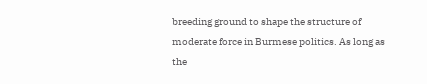breeding ground to shape the structure of moderate force in Burmese politics. As long as the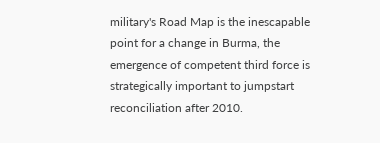military's Road Map is the inescapable point for a change in Burma, the emergence of competent third force is strategically important to jumpstart reconciliation after 2010.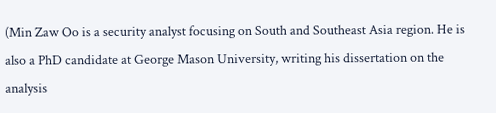(Min Zaw Oo is a security analyst focusing on South and Southeast Asia region. He is also a PhD candidate at George Mason University, writing his dissertation on the analysis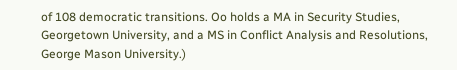of 108 democratic transitions. Oo holds a MA in Security Studies, Georgetown University, and a MS in Conflict Analysis and Resolutions, George Mason University.)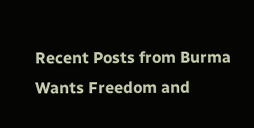Recent Posts from Burma Wants Freedom and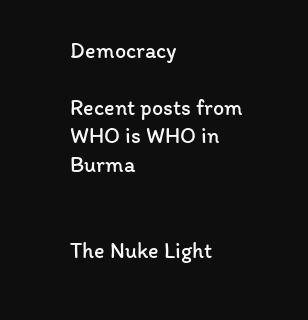Democracy

Recent posts from WHO is WHO in Burma


The Nuke Light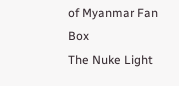of Myanmar Fan Box
The Nuke Light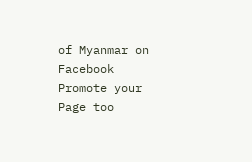of Myanmar on Facebook
Promote your Page too